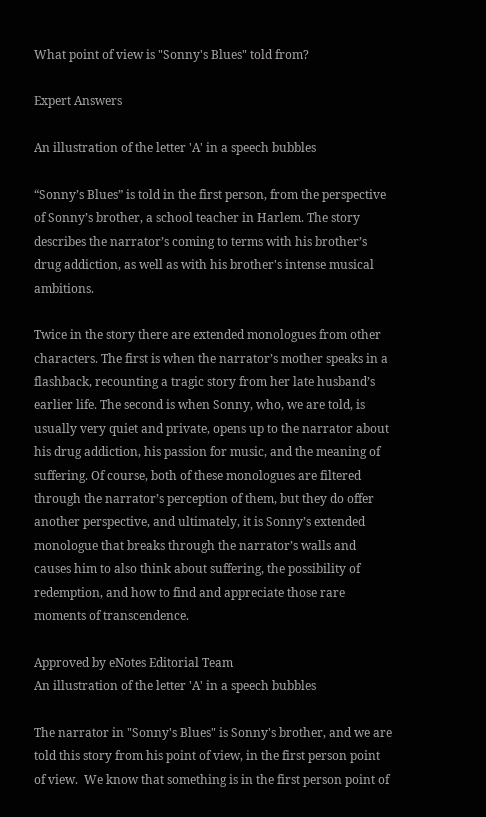What point of view is "Sonny's Blues" told from?

Expert Answers

An illustration of the letter 'A' in a speech bubbles

“Sonny’s Blues” is told in the first person, from the perspective of Sonny’s brother, a school teacher in Harlem. The story describes the narrator’s coming to terms with his brother’s drug addiction, as well as with his brother's intense musical ambitions.

Twice in the story there are extended monologues from other characters. The first is when the narrator’s mother speaks in a flashback, recounting a tragic story from her late husband’s earlier life. The second is when Sonny, who, we are told, is usually very quiet and private, opens up to the narrator about his drug addiction, his passion for music, and the meaning of suffering. Of course, both of these monologues are filtered through the narrator’s perception of them, but they do offer another perspective, and ultimately, it is Sonny’s extended monologue that breaks through the narrator’s walls and causes him to also think about suffering, the possibility of redemption, and how to find and appreciate those rare moments of transcendence.

Approved by eNotes Editorial Team
An illustration of the letter 'A' in a speech bubbles

The narrator in "Sonny's Blues" is Sonny's brother, and we are told this story from his point of view, in the first person point of view.  We know that something is in the first person point of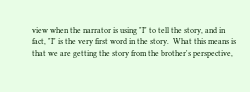view when the narrator is using "I" to tell the story, and in fact, "I" is the very first word in the story.  What this means is that we are getting the story from the brother's perspective,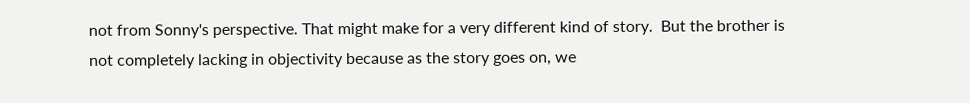not from Sonny's perspective. That might make for a very different kind of story.  But the brother is not completely lacking in objectivity because as the story goes on, we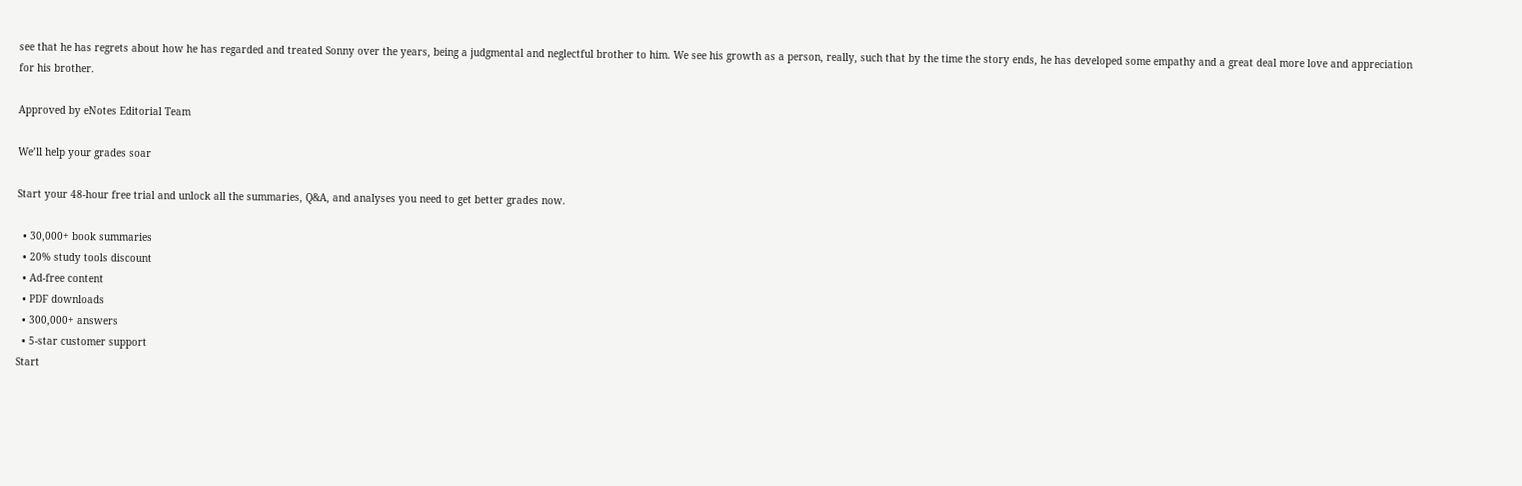see that he has regrets about how he has regarded and treated Sonny over the years, being a judgmental and neglectful brother to him. We see his growth as a person, really, such that by the time the story ends, he has developed some empathy and a great deal more love and appreciation for his brother.

Approved by eNotes Editorial Team

We’ll help your grades soar

Start your 48-hour free trial and unlock all the summaries, Q&A, and analyses you need to get better grades now.

  • 30,000+ book summaries
  • 20% study tools discount
  • Ad-free content
  • PDF downloads
  • 300,000+ answers
  • 5-star customer support
Start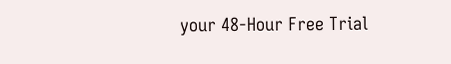your 48-Hour Free Trial